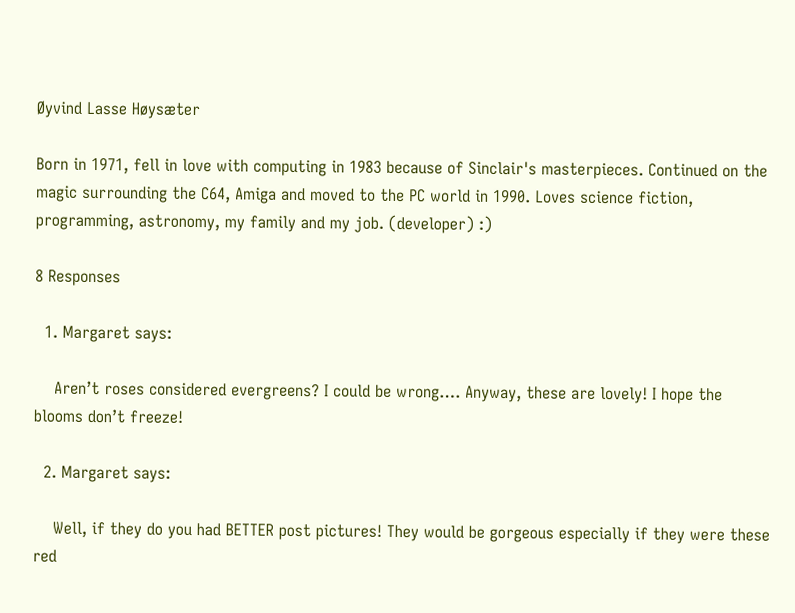Øyvind Lasse Høysæter

Born in 1971, fell in love with computing in 1983 because of Sinclair's masterpieces. Continued on the magic surrounding the C64, Amiga and moved to the PC world in 1990. Loves science fiction, programming, astronomy, my family and my job. (developer) :)

8 Responses

  1. Margaret says:

    Aren’t roses considered evergreens? I could be wrong…. Anyway, these are lovely! I hope the blooms don’t freeze!

  2. Margaret says:

    Well, if they do you had BETTER post pictures! They would be gorgeous especially if they were these red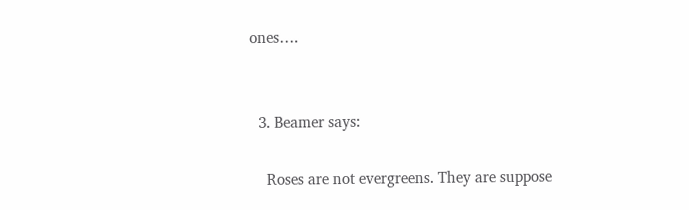ones….


  3. Beamer says:

    Roses are not evergreens. They are suppose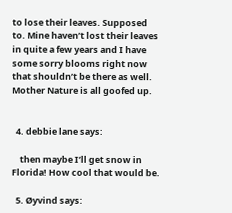to lose their leaves. Supposed to. Mine haven’t lost their leaves in quite a few years and I have some sorry blooms right now that shouldn’t be there as well. Mother Nature is all goofed up.


  4. debbie lane says:

    then maybe I’ll get snow in Florida! How cool that would be.

  5. Øyvind says: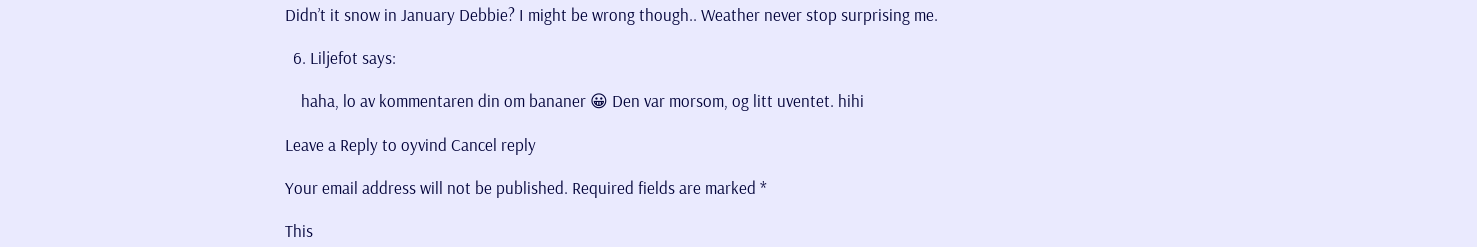Didn’t it snow in January Debbie? I might be wrong though.. Weather never stop surprising me.

  6. Liljefot says:

    haha, lo av kommentaren din om bananer 😀 Den var morsom, og litt uventet. hihi

Leave a Reply to oyvind Cancel reply

Your email address will not be published. Required fields are marked *

This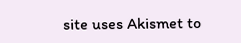site uses Akismet to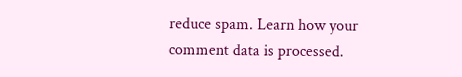reduce spam. Learn how your comment data is processed.